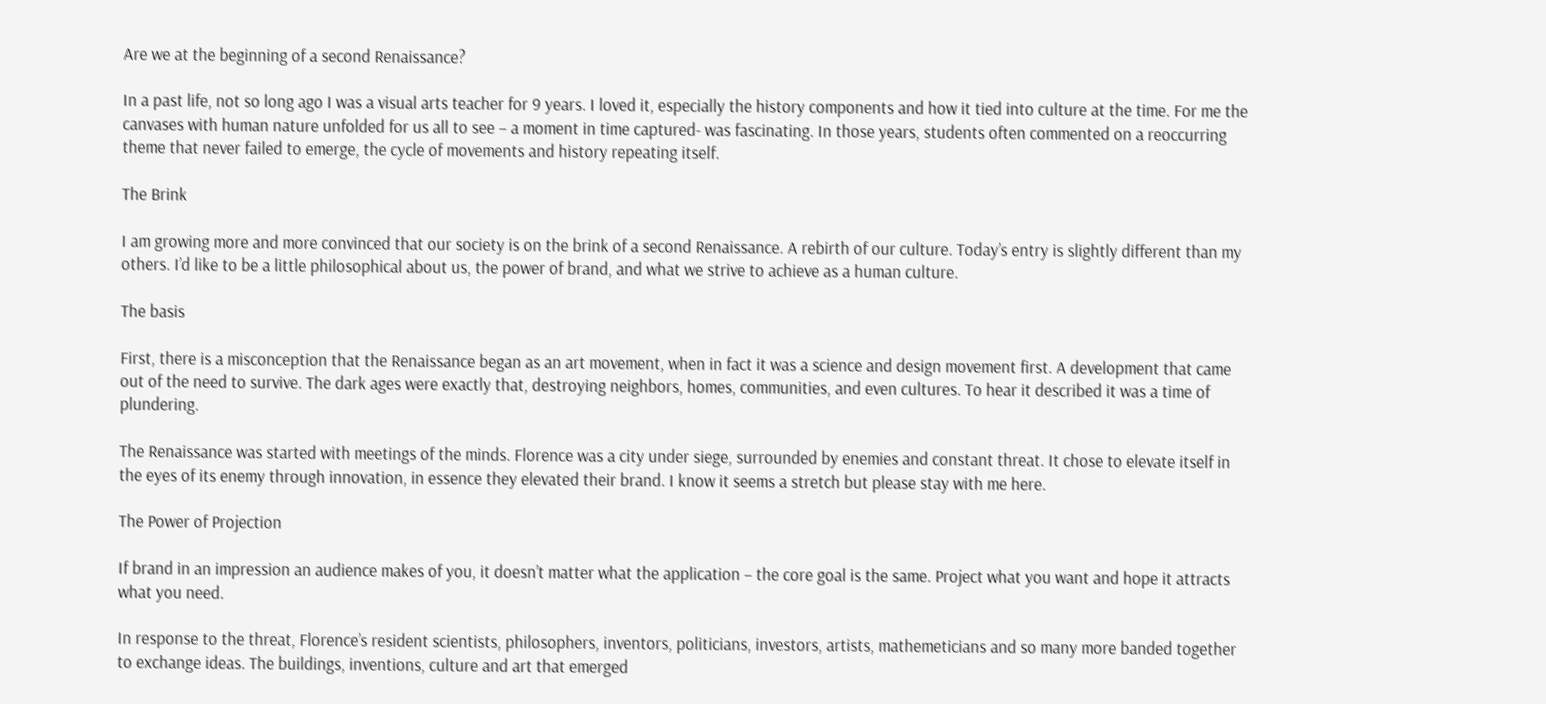Are we at the beginning of a second Renaissance?

In a past life, not so long ago I was a visual arts teacher for 9 years. I loved it, especially the history components and how it tied into culture at the time. For me the canvases with human nature unfolded for us all to see – a moment in time captured- was fascinating. In those years, students often commented on a reoccurring theme that never failed to emerge, the cycle of movements and history repeating itself.

The Brink

I am growing more and more convinced that our society is on the brink of a second Renaissance. A rebirth of our culture. Today’s entry is slightly different than my others. I’d like to be a little philosophical about us, the power of brand, and what we strive to achieve as a human culture.

The basis

First, there is a misconception that the Renaissance began as an art movement, when in fact it was a science and design movement first. A development that came out of the need to survive. The dark ages were exactly that, destroying neighbors, homes, communities, and even cultures. To hear it described it was a time of plundering.

The Renaissance was started with meetings of the minds. Florence was a city under siege, surrounded by enemies and constant threat. It chose to elevate itself in the eyes of its enemy through innovation, in essence they elevated their brand. I know it seems a stretch but please stay with me here.

The Power of Projection

If brand in an impression an audience makes of you, it doesn’t matter what the application – the core goal is the same. Project what you want and hope it attracts what you need.

In response to the threat, Florence’s resident scientists, philosophers, inventors, politicians, investors, artists, mathemeticians and so many more banded together to exchange ideas. The buildings, inventions, culture and art that emerged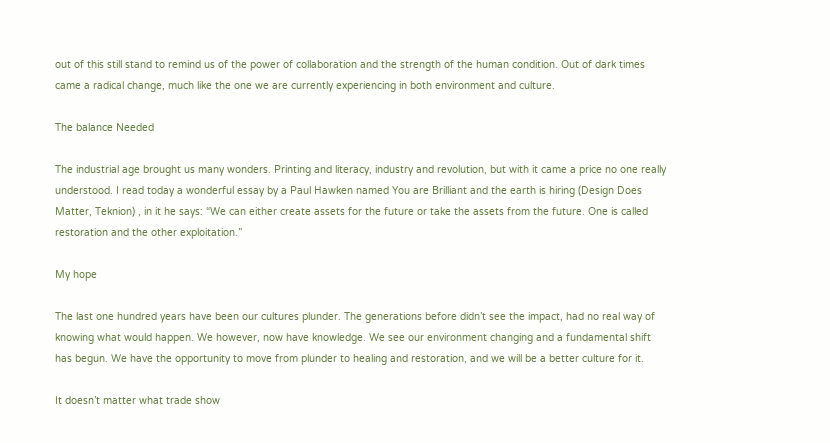out of this still stand to remind us of the power of collaboration and the strength of the human condition. Out of dark times came a radical change, much like the one we are currently experiencing in both environment and culture.

The balance Needed

The industrial age brought us many wonders. Printing and literacy, industry and revolution, but with it came a price no one really understood. I read today a wonderful essay by a Paul Hawken named You are Brilliant and the earth is hiring (Design Does Matter, Teknion) , in it he says: “We can either create assets for the future or take the assets from the future. One is called restoration and the other exploitation.”

My hope

The last one hundred years have been our cultures plunder. The generations before didn’t see the impact, had no real way of knowing what would happen. We however, now have knowledge. We see our environment changing and a fundamental shift has begun. We have the opportunity to move from plunder to healing and restoration, and we will be a better culture for it.

It doesn’t matter what trade show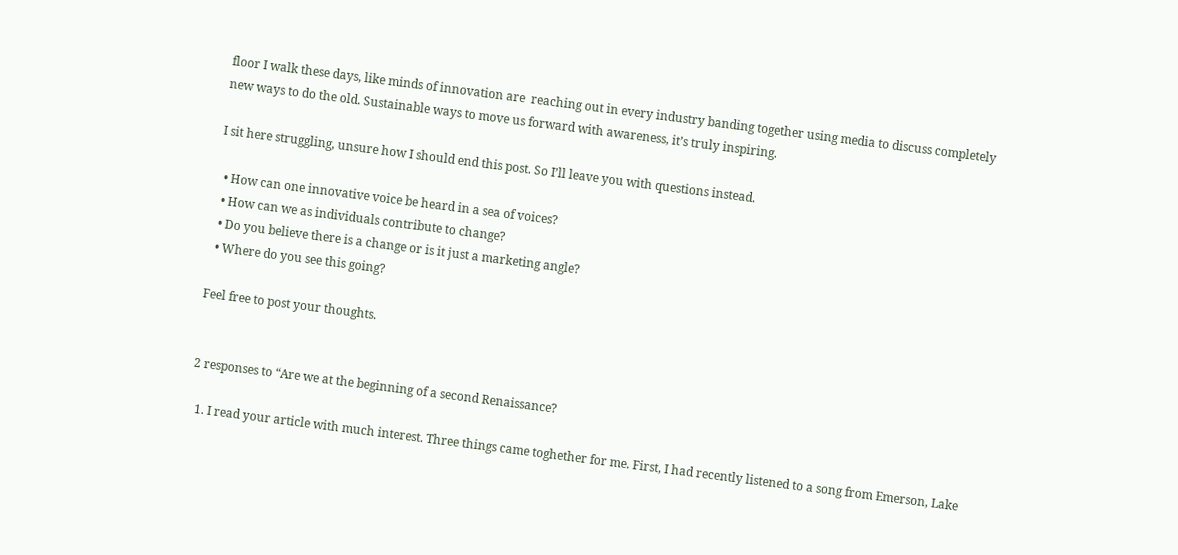floor I walk these days, like minds of innovation are  reaching out in every industry banding together using media to discuss completely new ways to do the old. Sustainable ways to move us forward with awareness, it’s truly inspiring.

I sit here struggling, unsure how I should end this post. So I’ll leave you with questions instead.

  • How can one innovative voice be heard in a sea of voices?
  • How can we as individuals contribute to change?
  • Do you believe there is a change or is it just a marketing angle?
  • Where do you see this going?

Feel free to post your thoughts.


2 responses to “Are we at the beginning of a second Renaissance?

  1. I read your article with much interest. Three things came toghether for me. First, I had recently listened to a song from Emerson, Lake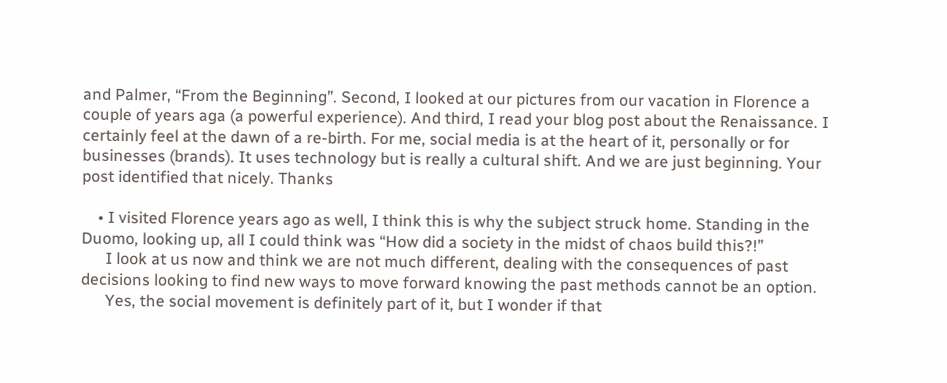and Palmer, “From the Beginning”. Second, I looked at our pictures from our vacation in Florence a couple of years aga (a powerful experience). And third, I read your blog post about the Renaissance. I certainly feel at the dawn of a re-birth. For me, social media is at the heart of it, personally or for businesses (brands). It uses technology but is really a cultural shift. And we are just beginning. Your post identified that nicely. Thanks

    • I visited Florence years ago as well, I think this is why the subject struck home. Standing in the Duomo, looking up, all I could think was “How did a society in the midst of chaos build this?!”
      I look at us now and think we are not much different, dealing with the consequences of past decisions looking to find new ways to move forward knowing the past methods cannot be an option.
      Yes, the social movement is definitely part of it, but I wonder if that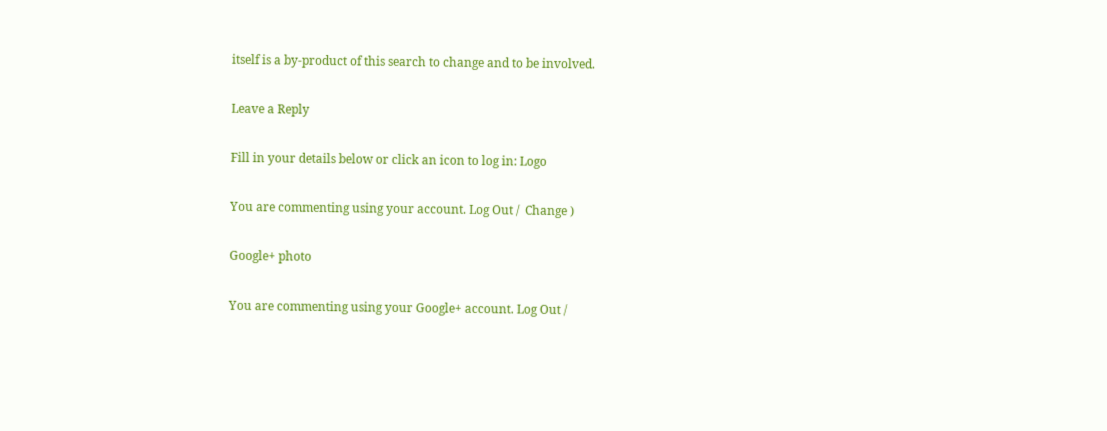itself is a by-product of this search to change and to be involved.

Leave a Reply

Fill in your details below or click an icon to log in: Logo

You are commenting using your account. Log Out /  Change )

Google+ photo

You are commenting using your Google+ account. Log Out /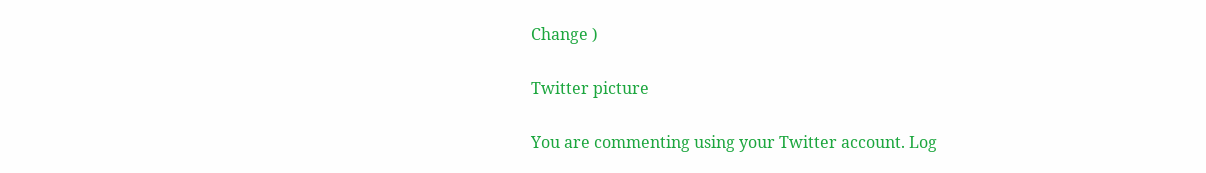Change )

Twitter picture

You are commenting using your Twitter account. Log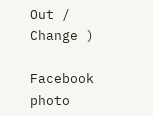Out /  Change )

Facebook photo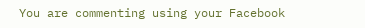You are commenting using your Facebook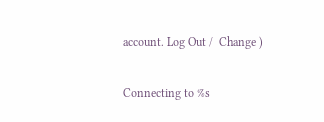account. Log Out /  Change )

Connecting to %s